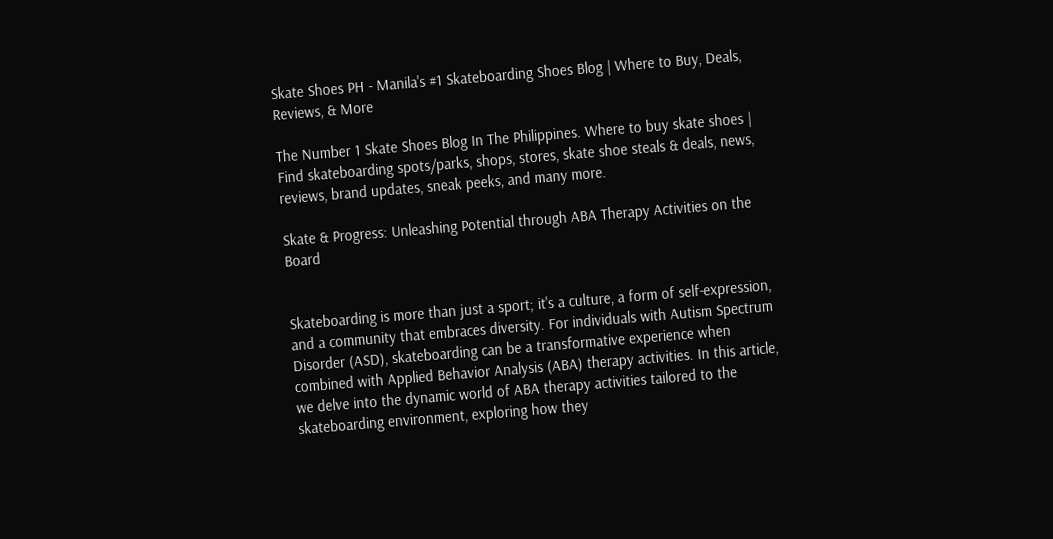Skate Shoes PH - Manila's #1 Skateboarding Shoes Blog | Where to Buy, Deals, Reviews, & More

The Number 1 Skate Shoes Blog In The Philippines. Where to buy skate shoes | Find skateboarding spots/parks, shops, stores, skate shoe steals & deals, news, reviews, brand updates, sneak peeks, and many more.

Skate & Progress: Unleashing Potential through ABA Therapy Activities on the Board


Skateboarding is more than just a sport; it's a culture, a form of self-expression, and a community that embraces diversity. For individuals with Autism Spectrum Disorder (ASD), skateboarding can be a transformative experience when combined with Applied Behavior Analysis (ABA) therapy activities. In this article, we delve into the dynamic world of ABA therapy activities tailored to the skateboarding environment, exploring how they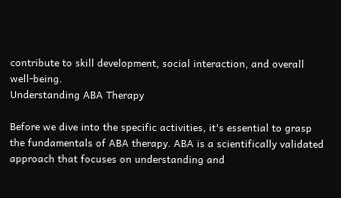contribute to skill development, social interaction, and overall well-being.
Understanding ABA Therapy

Before we dive into the specific activities, it's essential to grasp the fundamentals of ABA therapy. ABA is a scientifically validated approach that focuses on understanding and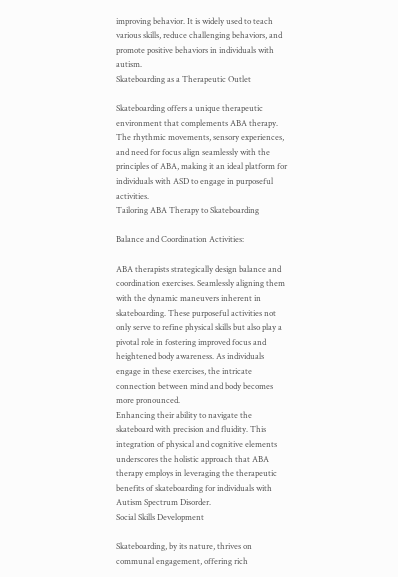improving behavior. It is widely used to teach various skills, reduce challenging behaviors, and promote positive behaviors in individuals with autism.
Skateboarding as a Therapeutic Outlet

Skateboarding offers a unique therapeutic environment that complements ABA therapy. The rhythmic movements, sensory experiences, and need for focus align seamlessly with the principles of ABA, making it an ideal platform for individuals with ASD to engage in purposeful activities.
Tailoring ABA Therapy to Skateboarding

Balance and Coordination Activities:

ABA therapists strategically design balance and coordination exercises. Seamlessly aligning them with the dynamic maneuvers inherent in skateboarding. These purposeful activities not only serve to refine physical skills but also play a pivotal role in fostering improved focus and heightened body awareness. As individuals engage in these exercises, the intricate connection between mind and body becomes more pronounced.
Enhancing their ability to navigate the skateboard with precision and fluidity. This integration of physical and cognitive elements underscores the holistic approach that ABA therapy employs in leveraging the therapeutic benefits of skateboarding for individuals with Autism Spectrum Disorder.
Social Skills Development

Skateboarding, by its nature, thrives on communal engagement, offering rich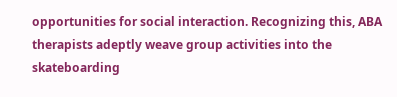opportunities for social interaction. Recognizing this, ABA therapists adeptly weave group activities into the skateboarding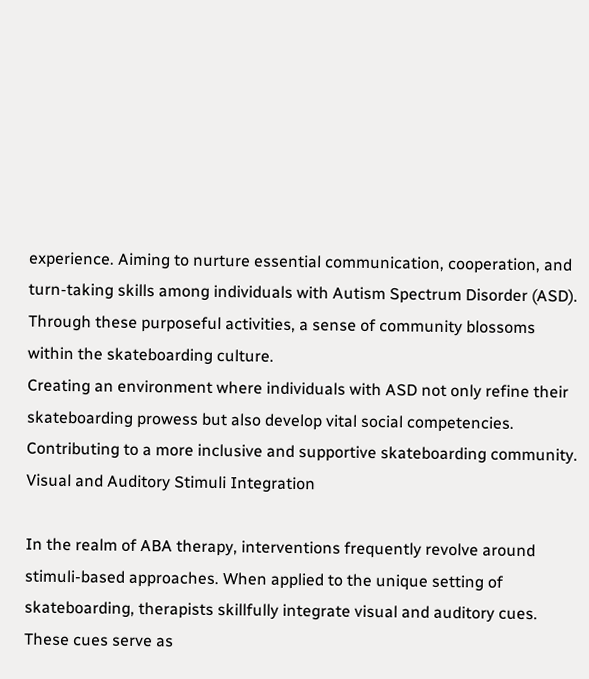experience. Aiming to nurture essential communication, cooperation, and turn-taking skills among individuals with Autism Spectrum Disorder (ASD). Through these purposeful activities, a sense of community blossoms within the skateboarding culture.
Creating an environment where individuals with ASD not only refine their skateboarding prowess but also develop vital social competencies. Contributing to a more inclusive and supportive skateboarding community.
Visual and Auditory Stimuli Integration

In the realm of ABA therapy, interventions frequently revolve around stimuli-based approaches. When applied to the unique setting of skateboarding, therapists skillfully integrate visual and auditory cues. These cues serve as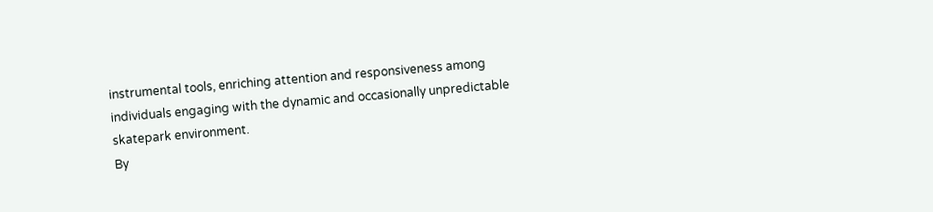instrumental tools, enriching attention and responsiveness among individuals engaging with the dynamic and occasionally unpredictable skatepark environment.
By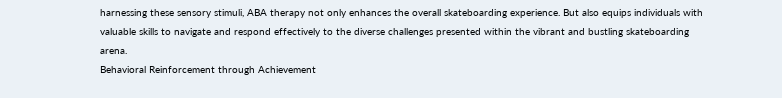harnessing these sensory stimuli, ABA therapy not only enhances the overall skateboarding experience. But also equips individuals with valuable skills to navigate and respond effectively to the diverse challenges presented within the vibrant and bustling skateboarding arena.
Behavioral Reinforcement through Achievement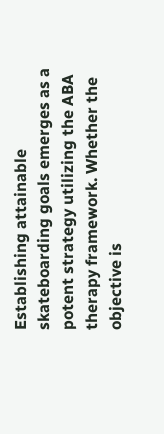Establishing attainable skateboarding goals emerges as a potent strategy utilizing the ABA therapy framework. Whether the objective is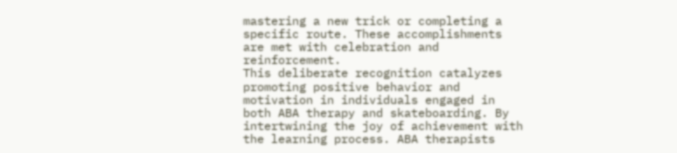mastering a new trick or completing a specific route. These accomplishments are met with celebration and reinforcement.
This deliberate recognition catalyzes promoting positive behavior and motivation in individuals engaged in both ABA therapy and skateboarding. By intertwining the joy of achievement with the learning process. ABA therapists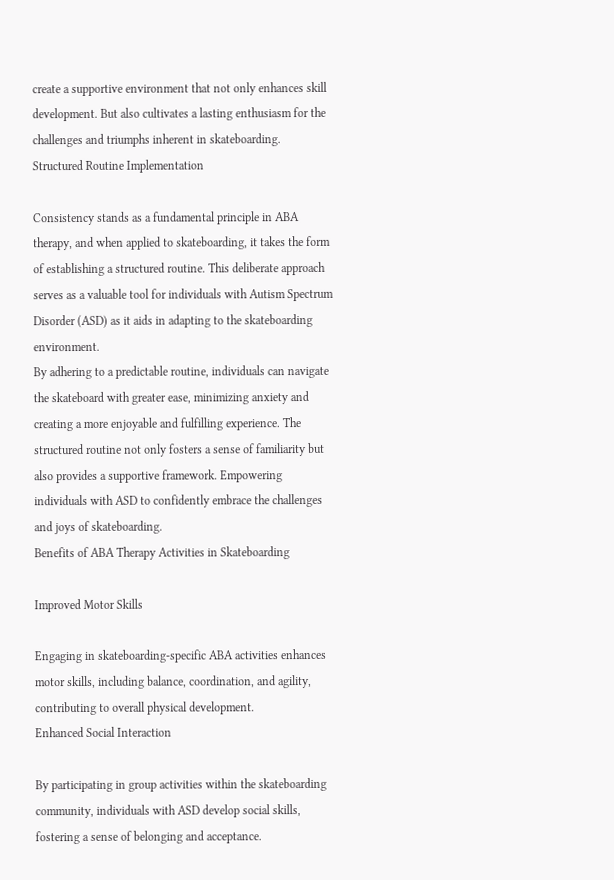create a supportive environment that not only enhances skill development. But also cultivates a lasting enthusiasm for the challenges and triumphs inherent in skateboarding.
Structured Routine Implementation

Consistency stands as a fundamental principle in ABA therapy, and when applied to skateboarding, it takes the form of establishing a structured routine. This deliberate approach serves as a valuable tool for individuals with Autism Spectrum Disorder (ASD) as it aids in adapting to the skateboarding environment.
By adhering to a predictable routine, individuals can navigate the skateboard with greater ease, minimizing anxiety and creating a more enjoyable and fulfilling experience. The structured routine not only fosters a sense of familiarity but also provides a supportive framework. Empowering individuals with ASD to confidently embrace the challenges and joys of skateboarding.
Benefits of ABA Therapy Activities in Skateboarding

Improved Motor Skills

Engaging in skateboarding-specific ABA activities enhances motor skills, including balance, coordination, and agility, contributing to overall physical development.
Enhanced Social Interaction

By participating in group activities within the skateboarding community, individuals with ASD develop social skills, fostering a sense of belonging and acceptance.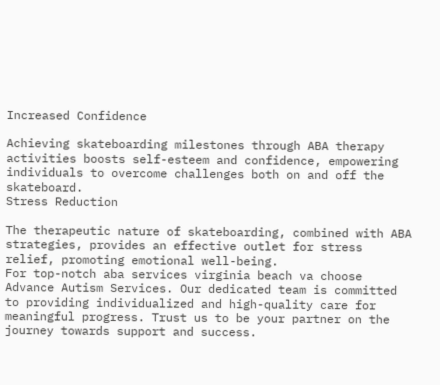Increased Confidence

Achieving skateboarding milestones through ABA therapy activities boosts self-esteem and confidence, empowering individuals to overcome challenges both on and off the skateboard.
Stress Reduction

The therapeutic nature of skateboarding, combined with ABA strategies, provides an effective outlet for stress relief, promoting emotional well-being.
For top-notch aba services virginia beach va choose Advance Autism Services. Our dedicated team is committed to providing individualized and high-quality care for meaningful progress. Trust us to be your partner on the journey towards support and success.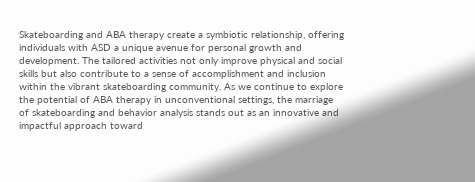Skateboarding and ABA therapy create a symbiotic relationship, offering individuals with ASD a unique avenue for personal growth and development. The tailored activities not only improve physical and social skills but also contribute to a sense of accomplishment and inclusion within the vibrant skateboarding community. As we continue to explore the potential of ABA therapy in unconventional settings, the marriage of skateboarding and behavior analysis stands out as an innovative and impactful approach toward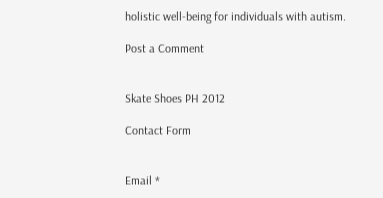holistic well-being for individuals with autism.

Post a Comment


Skate Shoes PH 2012

Contact Form


Email *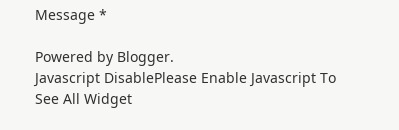Message *

Powered by Blogger.
Javascript DisablePlease Enable Javascript To See All Widget